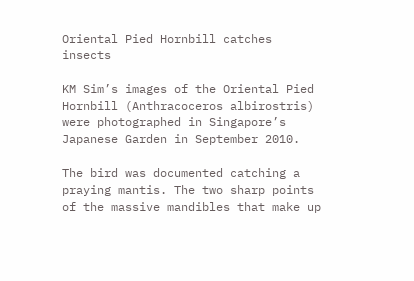Oriental Pied Hornbill catches insects

KM Sim’s images of the Oriental Pied Hornbill (Anthracoceros albirostris) were photographed in Singapore’s Japanese Garden in September 2010.

The bird was documented catching a praying mantis. The two sharp points of the massive mandibles that make up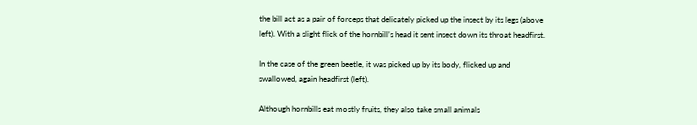the bill act as a pair of forceps that delicately picked up the insect by its legs (above left). With a slight flick of the hornbill’s head it sent insect down its throat headfirst.

In the case of the green beetle, it was picked up by its body, flicked up and swallowed, again headfirst (left).

Although hornbills eat mostly fruits, they also take small animals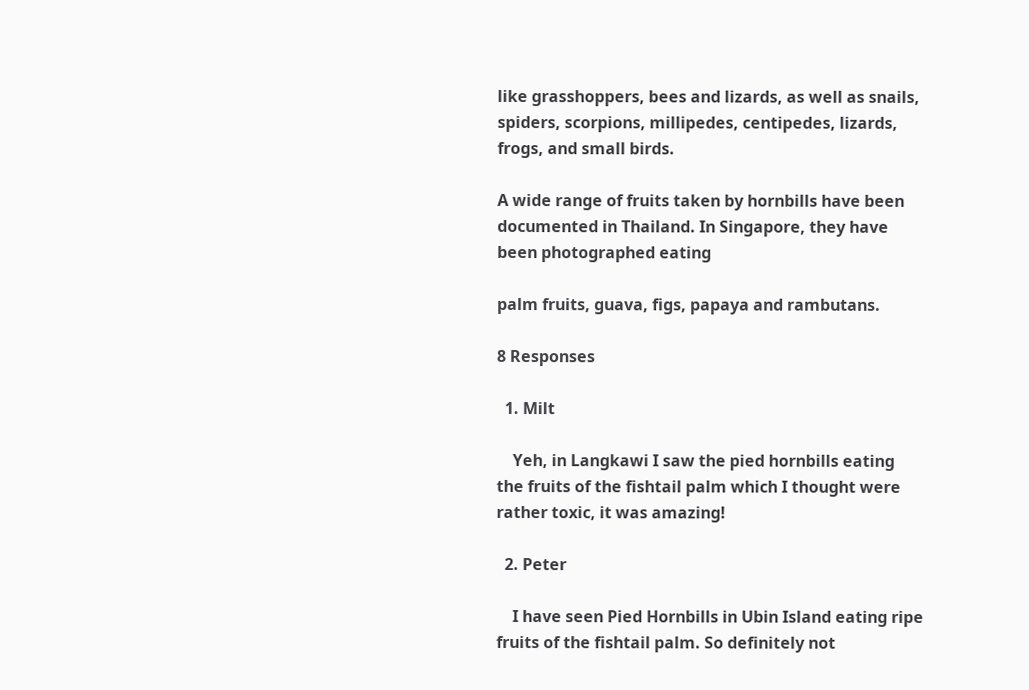like grasshoppers, bees and lizards, as well as snails, spiders, scorpions, millipedes, centipedes, lizards, frogs, and small birds.

A wide range of fruits taken by hornbills have been documented in Thailand. In Singapore, they have been photographed eating

palm fruits, guava, figs, papaya and rambutans.

8 Responses

  1. Milt

    Yeh, in Langkawi I saw the pied hornbills eating the fruits of the fishtail palm which I thought were rather toxic, it was amazing!

  2. Peter

    I have seen Pied Hornbills in Ubin Island eating ripe fruits of the fishtail palm. So definitely not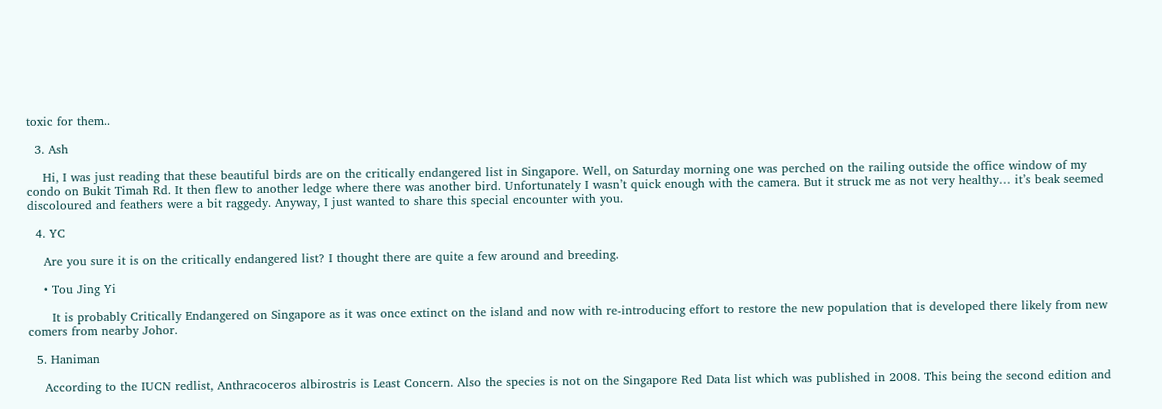toxic for them..

  3. Ash

    Hi, I was just reading that these beautiful birds are on the critically endangered list in Singapore. Well, on Saturday morning one was perched on the railing outside the office window of my condo on Bukit Timah Rd. It then flew to another ledge where there was another bird. Unfortunately I wasn’t quick enough with the camera. But it struck me as not very healthy… it’s beak seemed discoloured and feathers were a bit raggedy. Anyway, I just wanted to share this special encounter with you.

  4. YC

    Are you sure it is on the critically endangered list? I thought there are quite a few around and breeding.

    • Tou Jing Yi

      It is probably Critically Endangered on Singapore as it was once extinct on the island and now with re-introducing effort to restore the new population that is developed there likely from new comers from nearby Johor.

  5. Haniman

    According to the IUCN redlist, Anthracoceros albirostris is Least Concern. Also the species is not on the Singapore Red Data list which was published in 2008. This being the second edition and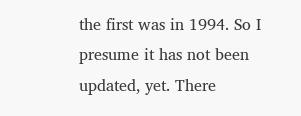the first was in 1994. So I presume it has not been updated, yet. There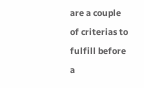are a couple of criterias to fulfill before a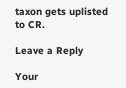taxon gets uplisted to CR.

Leave a Reply

Your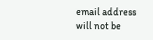email address will not be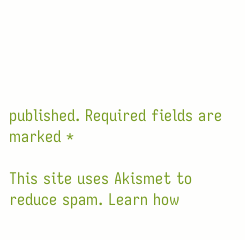published. Required fields are marked *

This site uses Akismet to reduce spam. Learn how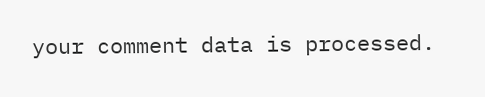your comment data is processed.